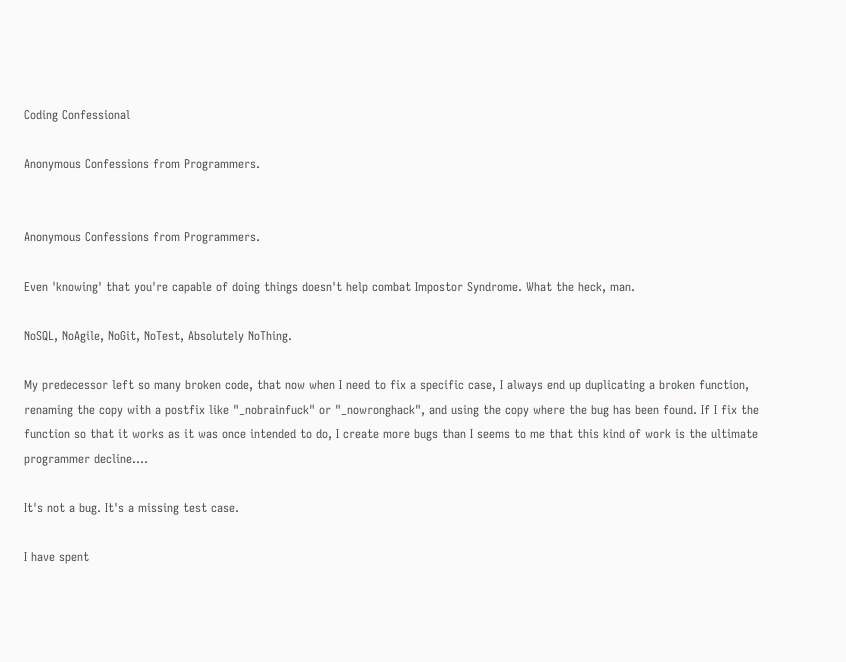Coding Confessional

Anonymous Confessions from Programmers.


Anonymous Confessions from Programmers.

Even 'knowing' that you're capable of doing things doesn't help combat Impostor Syndrome. What the heck, man.

NoSQL, NoAgile, NoGit, NoTest, Absolutely NoThing.

My predecessor left so many broken code, that now when I need to fix a specific case, I always end up duplicating a broken function, renaming the copy with a postfix like "_nobrainfuck" or "_nowronghack", and using the copy where the bug has been found. If I fix the function so that it works as it was once intended to do, I create more bugs than I seems to me that this kind of work is the ultimate programmer decline....

It's not a bug. It's a missing test case.

I have spent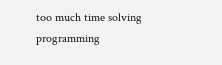too much time solving programming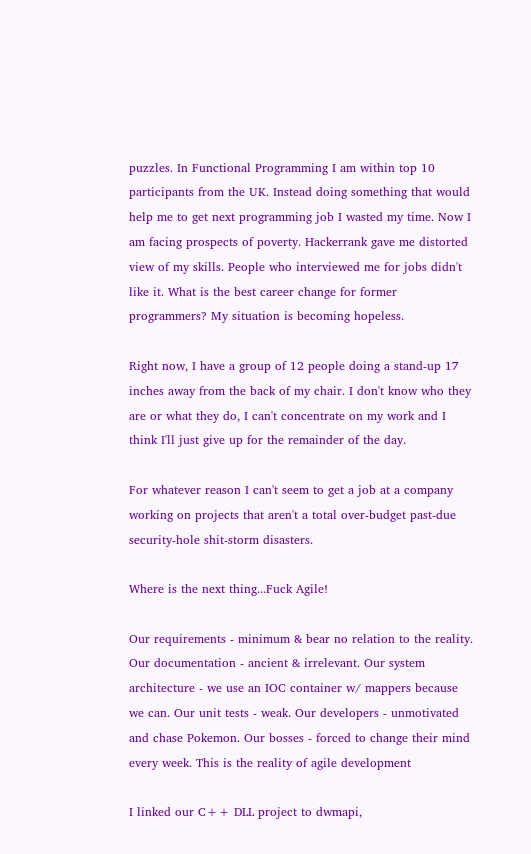puzzles. In Functional Programming I am within top 10 participants from the UK. Instead doing something that would help me to get next programming job I wasted my time. Now I am facing prospects of poverty. Hackerrank gave me distorted view of my skills. People who interviewed me for jobs didn't like it. What is the best career change for former programmers? My situation is becoming hopeless.

Right now, I have a group of 12 people doing a stand-up 17 inches away from the back of my chair. I don't know who they are or what they do, I can't concentrate on my work and I think I'll just give up for the remainder of the day.

For whatever reason I can't seem to get a job at a company working on projects that aren't a total over-budget past-due security-hole shit-storm disasters.

Where is the next thing...Fuck Agile!

Our requirements - minimum & bear no relation to the reality. Our documentation - ancient & irrelevant. Our system architecture - we use an IOC container w/ mappers because we can. Our unit tests - weak. Our developers - unmotivated and chase Pokemon. Our bosses - forced to change their mind every week. This is the reality of agile development

I linked our C++ DLL project to dwmapi,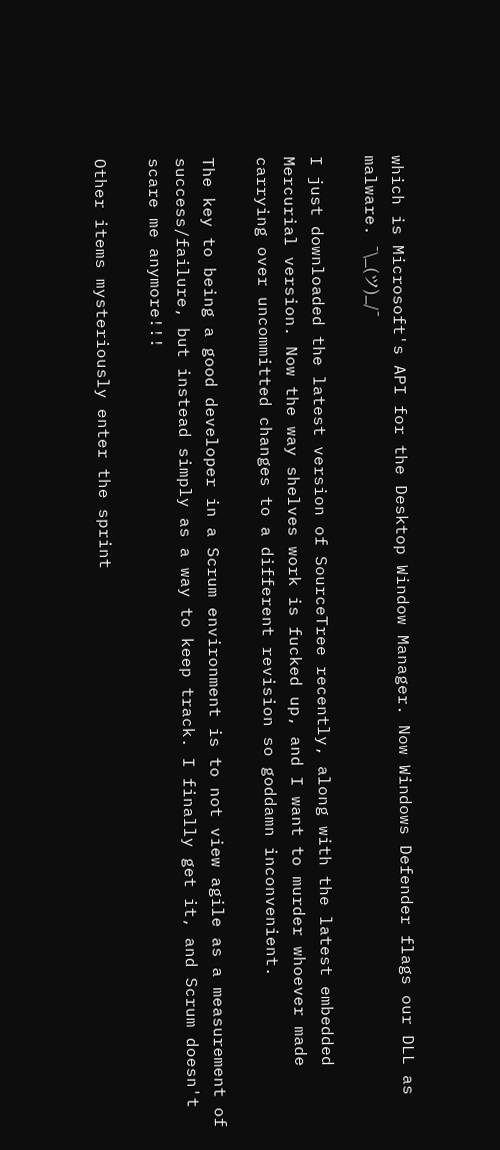which is Microsoft's API for the Desktop Window Manager. Now Windows Defender flags our DLL as malware. ¯\_(ツ)_/¯

I just downloaded the latest version of SourceTree recently, along with the latest embedded Mercurial version. Now the way shelves work is fucked up, and I want to murder whoever made carrying over uncommitted changes to a different revision so goddamn inconvenient.

The key to being a good developer in a Scrum environment is to not view agile as a measurement of success/failure, but instead simply as a way to keep track. I finally get it, and Scrum doesn't scare me anymore!!!

Other items mysteriously enter the sprint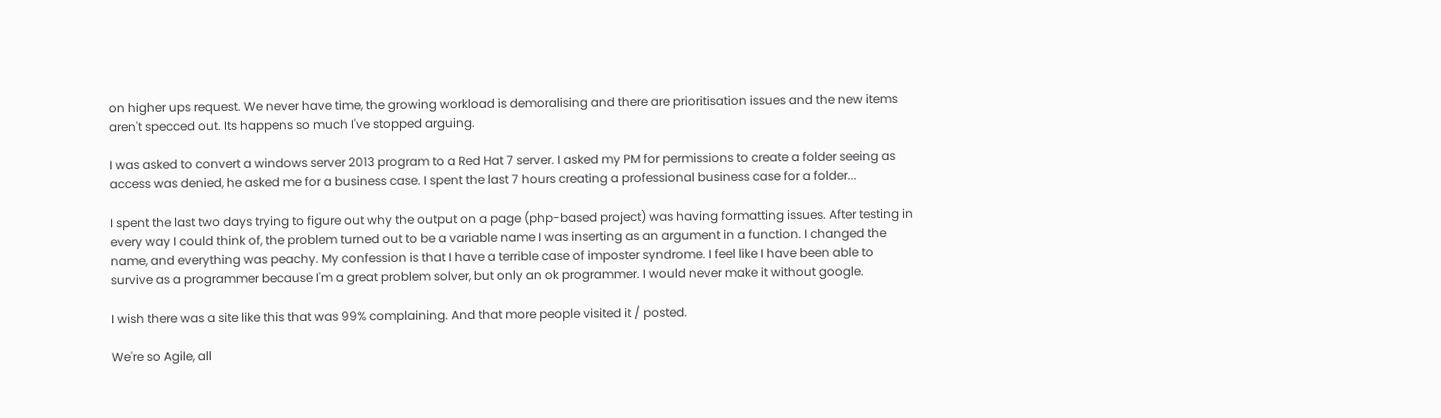on higher ups request. We never have time, the growing workload is demoralising and there are prioritisation issues and the new items aren't specced out. Its happens so much I've stopped arguing.

I was asked to convert a windows server 2013 program to a Red Hat 7 server. I asked my PM for permissions to create a folder seeing as access was denied, he asked me for a business case. I spent the last 7 hours creating a professional business case for a folder...

I spent the last two days trying to figure out why the output on a page (php-based project) was having formatting issues. After testing in every way I could think of, the problem turned out to be a variable name I was inserting as an argument in a function. I changed the name, and everything was peachy. My confession is that I have a terrible case of imposter syndrome. I feel like I have been able to survive as a programmer because I'm a great problem solver, but only an ok programmer. I would never make it without google.

I wish there was a site like this that was 99% complaining. And that more people visited it / posted.

We're so Agile, all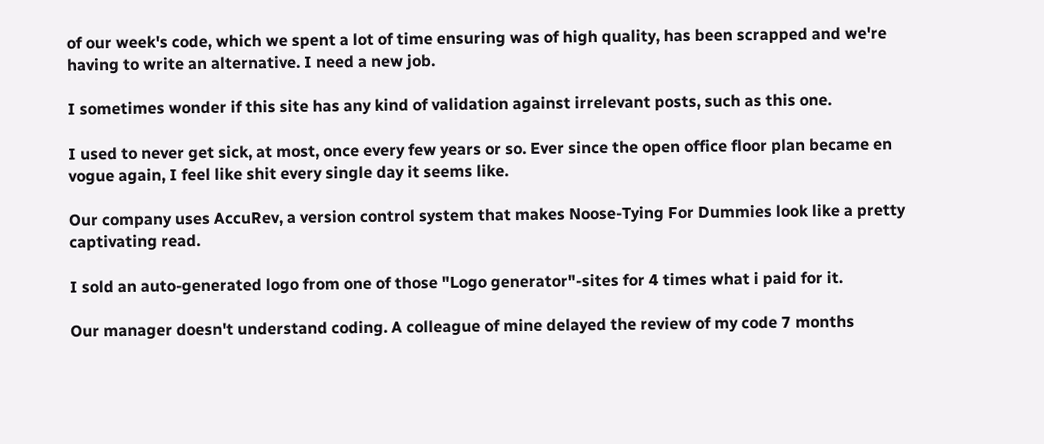of our week's code, which we spent a lot of time ensuring was of high quality, has been scrapped and we're having to write an alternative. I need a new job.

I sometimes wonder if this site has any kind of validation against irrelevant posts, such as this one.

I used to never get sick, at most, once every few years or so. Ever since the open office floor plan became en vogue again, I feel like shit every single day it seems like.

Our company uses AccuRev, a version control system that makes Noose-Tying For Dummies look like a pretty captivating read.

I sold an auto-generated logo from one of those "Logo generator"-sites for 4 times what i paid for it.

Our manager doesn't understand coding. A colleague of mine delayed the review of my code 7 months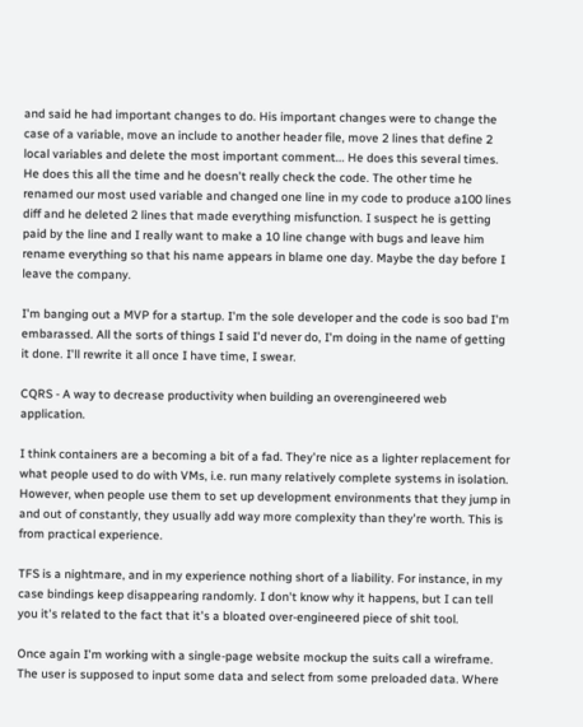and said he had important changes to do. His important changes were to change the case of a variable, move an include to another header file, move 2 lines that define 2 local variables and delete the most important comment... He does this several times. He does this all the time and he doesn't really check the code. The other time he renamed our most used variable and changed one line in my code to produce a100 lines diff and he deleted 2 lines that made everything misfunction. I suspect he is getting paid by the line and I really want to make a 10 line change with bugs and leave him rename everything so that his name appears in blame one day. Maybe the day before I leave the company.

I'm banging out a MVP for a startup. I'm the sole developer and the code is soo bad I'm embarassed. All the sorts of things I said I'd never do, I'm doing in the name of getting it done. I'll rewrite it all once I have time, I swear.

CQRS - A way to decrease productivity when building an overengineered web application.

I think containers are a becoming a bit of a fad. They're nice as a lighter replacement for what people used to do with VMs, i.e. run many relatively complete systems in isolation. However, when people use them to set up development environments that they jump in and out of constantly, they usually add way more complexity than they're worth. This is from practical experience.

TFS is a nightmare, and in my experience nothing short of a liability. For instance, in my case bindings keep disappearing randomly. I don't know why it happens, but I can tell you it's related to the fact that it's a bloated over-engineered piece of shit tool.

Once again I'm working with a single-page website mockup the suits call a wireframe. The user is supposed to input some data and select from some preloaded data. Where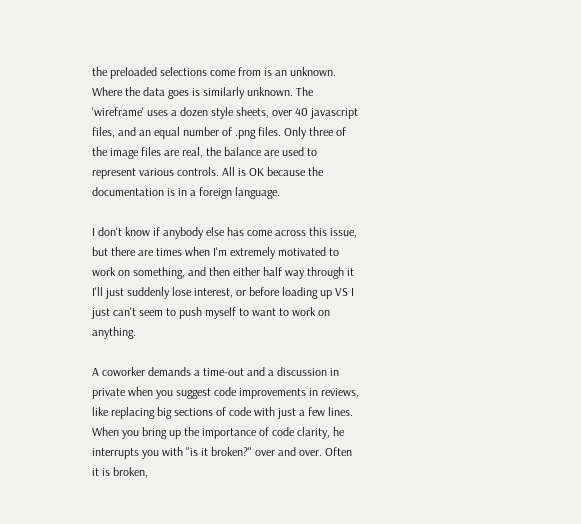the preloaded selections come from is an unknown. Where the data goes is similarly unknown. The 'wireframe' uses a dozen style sheets, over 40 javascript files, and an equal number of .png files. Only three of the image files are real, the balance are used to represent various controls. All is OK because the documentation is in a foreign language.

I don't know if anybody else has come across this issue, but there are times when I'm extremely motivated to work on something, and then either half way through it I'll just suddenly lose interest, or before loading up VS I just can't seem to push myself to want to work on anything.

A coworker demands a time-out and a discussion in private when you suggest code improvements in reviews, like replacing big sections of code with just a few lines. When you bring up the importance of code clarity, he interrupts you with "is it broken?" over and over. Often it is broken,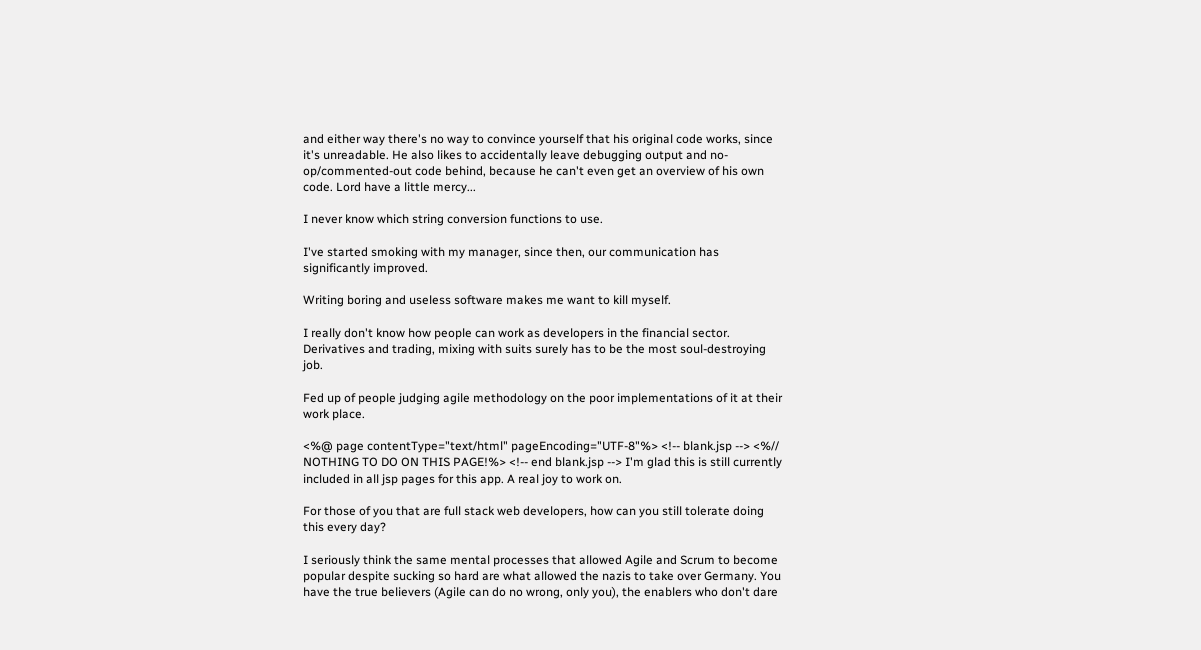and either way there's no way to convince yourself that his original code works, since it's unreadable. He also likes to accidentally leave debugging output and no-op/commented-out code behind, because he can't even get an overview of his own code. Lord have a little mercy...

I never know which string conversion functions to use.

I've started smoking with my manager, since then, our communication has significantly improved.

Writing boring and useless software makes me want to kill myself.

I really don't know how people can work as developers in the financial sector. Derivatives and trading, mixing with suits surely has to be the most soul-destroying job.

Fed up of people judging agile methodology on the poor implementations of it at their work place.

<%@ page contentType="text/html" pageEncoding="UTF-8"%> <!-- blank.jsp --> <%// NOTHING TO DO ON THIS PAGE!%> <!-- end blank.jsp --> I'm glad this is still currently included in all jsp pages for this app. A real joy to work on.

For those of you that are full stack web developers, how can you still tolerate doing this every day?

I seriously think the same mental processes that allowed Agile and Scrum to become popular despite sucking so hard are what allowed the nazis to take over Germany. You have the true believers (Agile can do no wrong, only you), the enablers who don't dare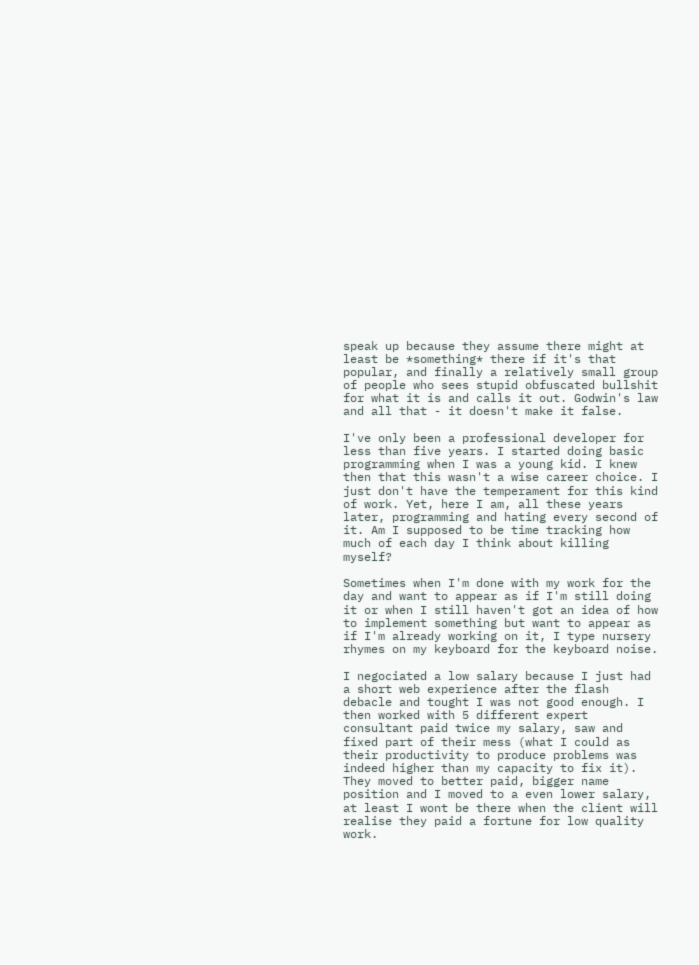speak up because they assume there might at least be *something* there if it's that popular, and finally a relatively small group of people who sees stupid obfuscated bullshit for what it is and calls it out. Godwin's law and all that - it doesn't make it false.

I've only been a professional developer for less than five years. I started doing basic programming when I was a young kid. I knew then that this wasn't a wise career choice. I just don't have the temperament for this kind of work. Yet, here I am, all these years later, programming and hating every second of it. Am I supposed to be time tracking how much of each day I think about killing myself?

Sometimes when I'm done with my work for the day and want to appear as if I'm still doing it or when I still haven't got an idea of how to implement something but want to appear as if I'm already working on it, I type nursery rhymes on my keyboard for the keyboard noise.

I negociated a low salary because I just had a short web experience after the flash debacle and tought I was not good enough. I then worked with 5 different expert consultant paid twice my salary, saw and fixed part of their mess (what I could as their productivity to produce problems was indeed higher than my capacity to fix it). They moved to better paid, bigger name position and I moved to a even lower salary, at least I wont be there when the client will realise they paid a fortune for low quality work.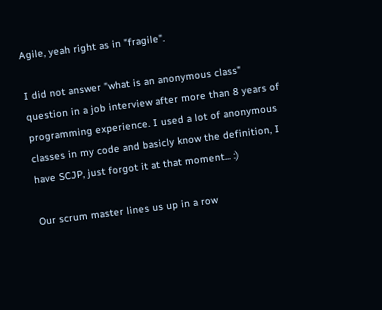Agile, yeah right as in "fragile".

I did not answer "what is an anonymous class" question in a job interview after more than 8 years of programming experience. I used a lot of anonymous classes in my code and basicly know the definition, I have SCJP, just forgot it at that moment... :)

Our scrum master lines us up in a row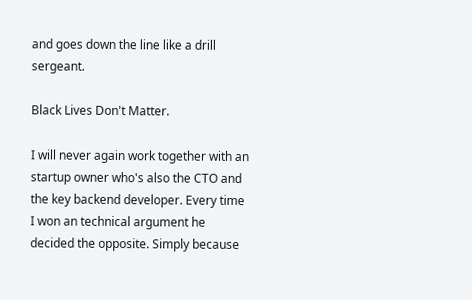and goes down the line like a drill sergeant.

Black Lives Don't Matter.

I will never again work together with an startup owner who's also the CTO and the key backend developer. Every time I won an technical argument he decided the opposite. Simply because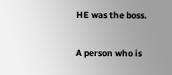HE was the boss.

A person who is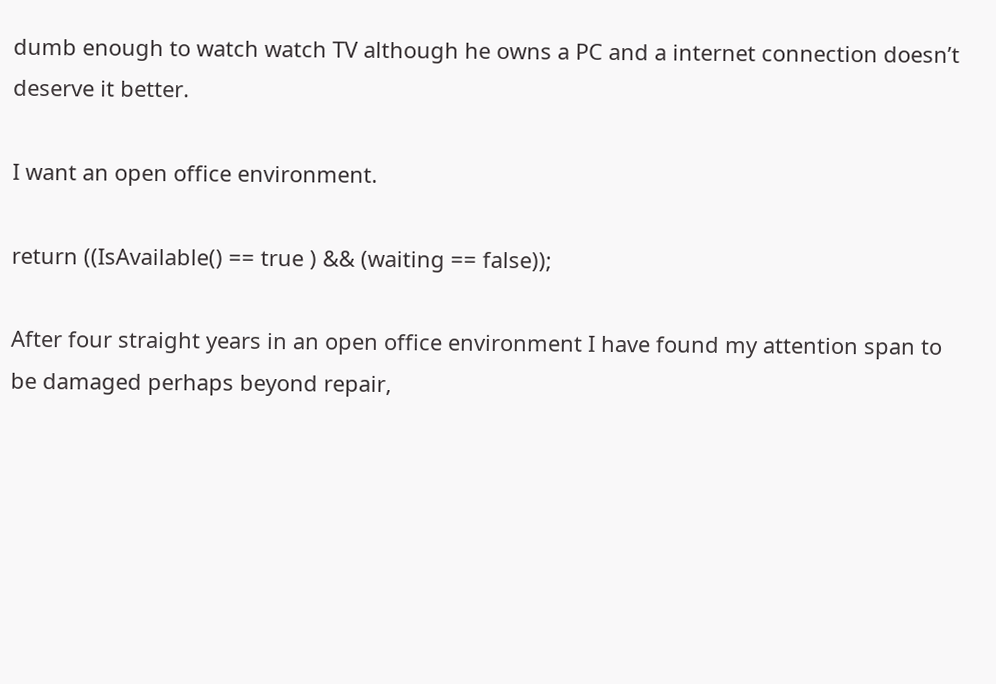dumb enough to watch watch TV although he owns a PC and a internet connection doesn’t deserve it better.

I want an open office environment.

return ((IsAvailable() == true ) && (waiting == false));

After four straight years in an open office environment I have found my attention span to be damaged perhaps beyond repair,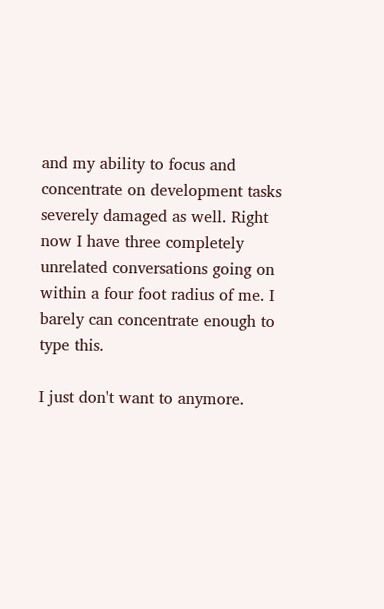and my ability to focus and concentrate on development tasks severely damaged as well. Right now I have three completely unrelated conversations going on within a four foot radius of me. I barely can concentrate enough to type this.

I just don't want to anymore.